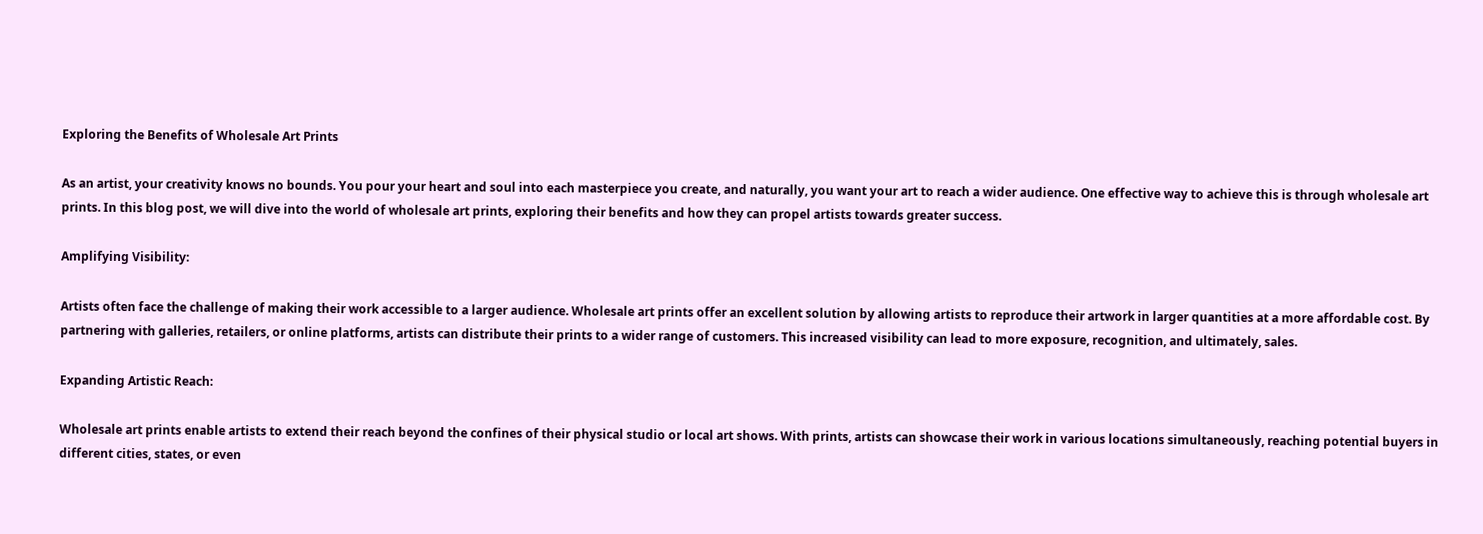Exploring the Benefits of Wholesale Art Prints

As an artist, your creativity knows no bounds. You pour your heart and soul into each masterpiece you create, and naturally, you want your art to reach a wider audience. One effective way to achieve this is through wholesale art prints. In this blog post, we will dive into the world of wholesale art prints, exploring their benefits and how they can propel artists towards greater success.

Amplifying Visibility:

Artists often face the challenge of making their work accessible to a larger audience. Wholesale art prints offer an excellent solution by allowing artists to reproduce their artwork in larger quantities at a more affordable cost. By partnering with galleries, retailers, or online platforms, artists can distribute their prints to a wider range of customers. This increased visibility can lead to more exposure, recognition, and ultimately, sales.

Expanding Artistic Reach:

Wholesale art prints enable artists to extend their reach beyond the confines of their physical studio or local art shows. With prints, artists can showcase their work in various locations simultaneously, reaching potential buyers in different cities, states, or even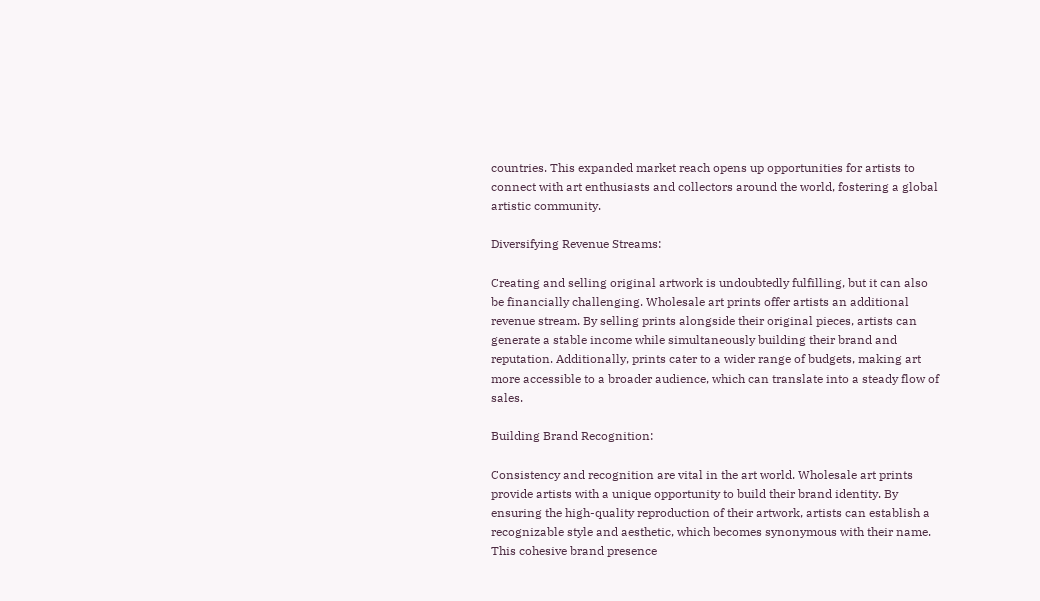countries. This expanded market reach opens up opportunities for artists to connect with art enthusiasts and collectors around the world, fostering a global artistic community.

Diversifying Revenue Streams:

Creating and selling original artwork is undoubtedly fulfilling, but it can also be financially challenging. Wholesale art prints offer artists an additional revenue stream. By selling prints alongside their original pieces, artists can generate a stable income while simultaneously building their brand and reputation. Additionally, prints cater to a wider range of budgets, making art more accessible to a broader audience, which can translate into a steady flow of sales.

Building Brand Recognition:

Consistency and recognition are vital in the art world. Wholesale art prints provide artists with a unique opportunity to build their brand identity. By ensuring the high-quality reproduction of their artwork, artists can establish a recognizable style and aesthetic, which becomes synonymous with their name. This cohesive brand presence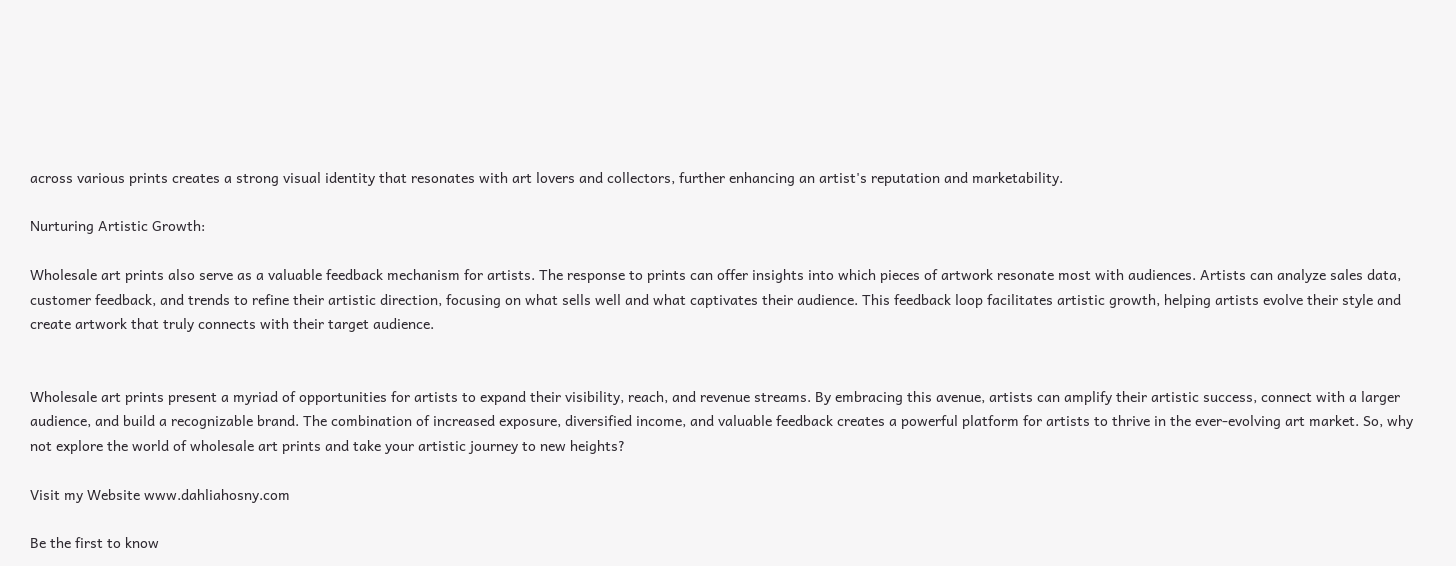across various prints creates a strong visual identity that resonates with art lovers and collectors, further enhancing an artist's reputation and marketability.

Nurturing Artistic Growth:

Wholesale art prints also serve as a valuable feedback mechanism for artists. The response to prints can offer insights into which pieces of artwork resonate most with audiences. Artists can analyze sales data, customer feedback, and trends to refine their artistic direction, focusing on what sells well and what captivates their audience. This feedback loop facilitates artistic growth, helping artists evolve their style and create artwork that truly connects with their target audience.


Wholesale art prints present a myriad of opportunities for artists to expand their visibility, reach, and revenue streams. By embracing this avenue, artists can amplify their artistic success, connect with a larger audience, and build a recognizable brand. The combination of increased exposure, diversified income, and valuable feedback creates a powerful platform for artists to thrive in the ever-evolving art market. So, why not explore the world of wholesale art prints and take your artistic journey to new heights?

Visit my Website www.dahliahosny.com

Be the first to know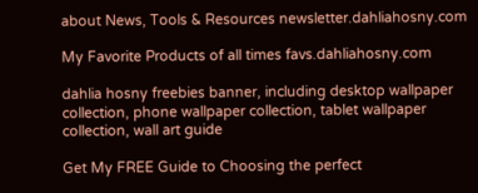about News, Tools & Resources newsletter.dahliahosny.com

My Favorite Products of all times favs.dahliahosny.com

dahlia hosny freebies banner, including desktop wallpaper collection, phone wallpaper collection, tablet wallpaper collection, wall art guide

Get My FREE Guide to Choosing the perfect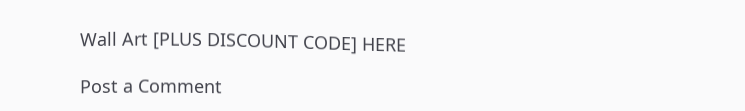Wall Art [PLUS DISCOUNT CODE] HERE

Post a Comment